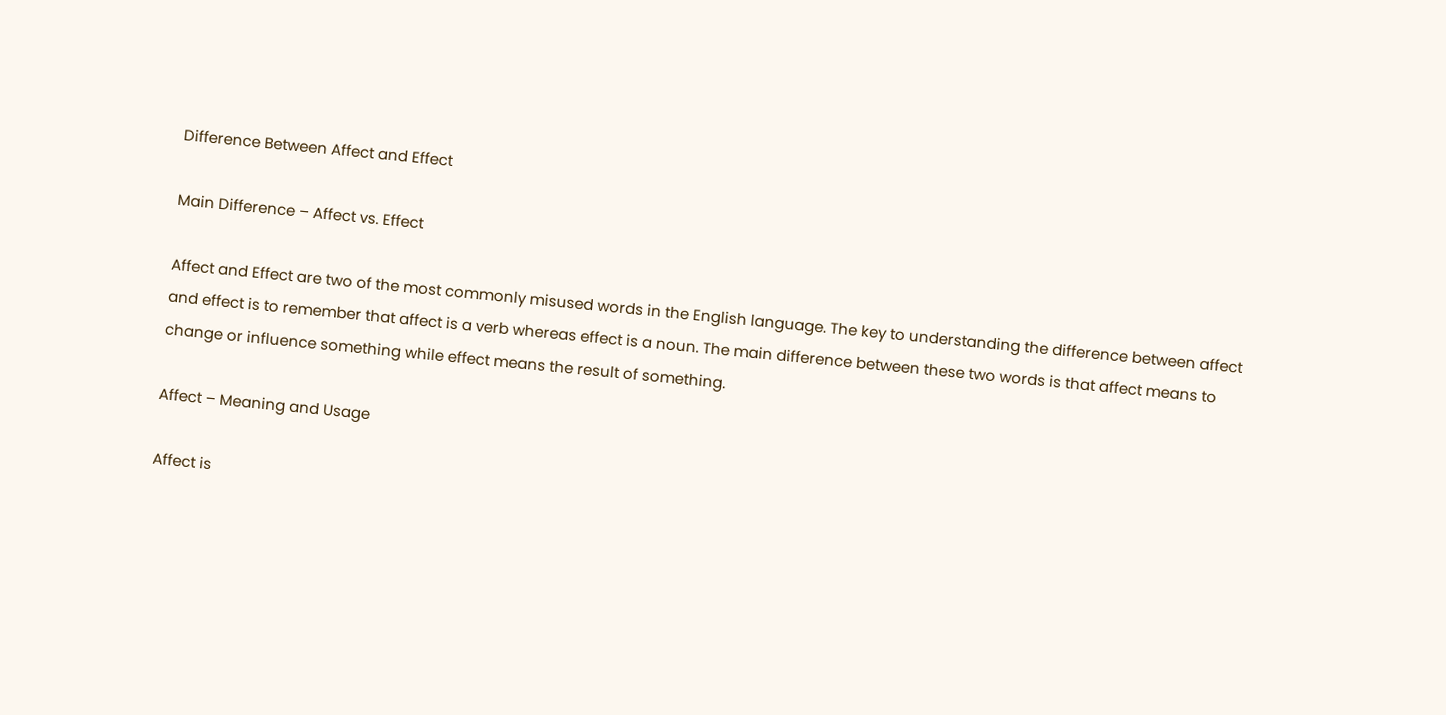Difference Between Affect and Effect

Main Difference – Affect vs. Effect

Affect and Effect are two of the most commonly misused words in the English language. The key to understanding the difference between affect and effect is to remember that affect is a verb whereas effect is a noun. The main difference between these two words is that affect means to change or influence something while effect means the result of something.

Affect – Meaning and Usage

Affect is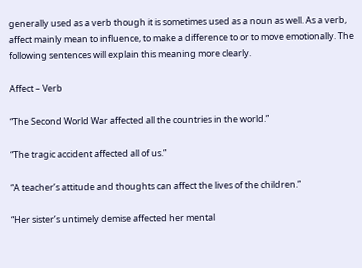generally used as a verb though it is sometimes used as a noun as well. As a verb, affect mainly mean to influence, to make a difference to or to move emotionally. The following sentences will explain this meaning more clearly.

Affect – Verb

“The Second World War affected all the countries in the world.”

“The tragic accident affected all of us.”

“A teacher’s attitude and thoughts can affect the lives of the children.”

“Her sister’s untimely demise affected her mental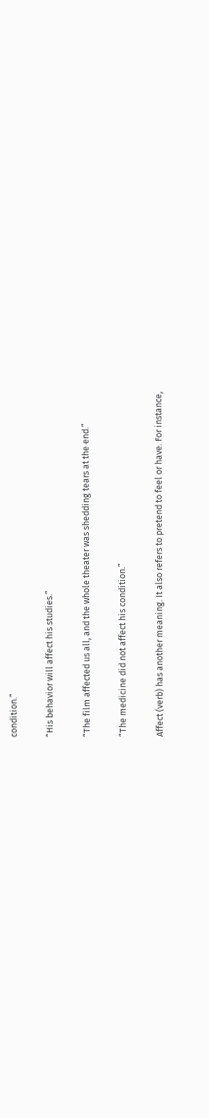condition.”

“His behavior will affect his studies.”

“The film affected us all, and the whole theater was shedding tears at the end.”

“The medicine did not affect his condition.”

Affect (verb) has another meaning. It also refers to pretend to feel or have. For instance,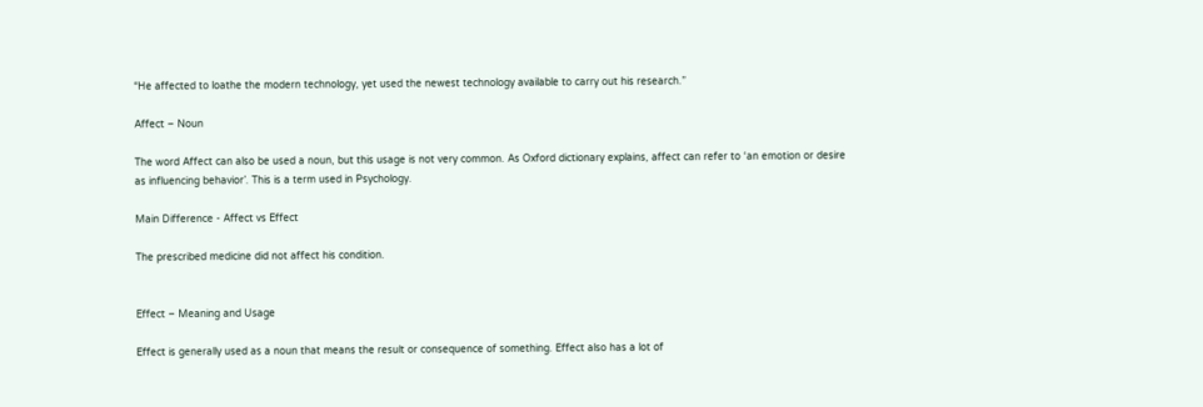“He affected to loathe the modern technology, yet used the newest technology available to carry out his research.”

Affect – Noun

The word Affect can also be used a noun, but this usage is not very common. As Oxford dictionary explains, affect can refer to ‘an emotion or desire as influencing behavior’. This is a term used in Psychology.

Main Difference - Affect vs Effect

The prescribed medicine did not affect his condition.


Effect – Meaning and Usage

Effect is generally used as a noun that means the result or consequence of something. Effect also has a lot of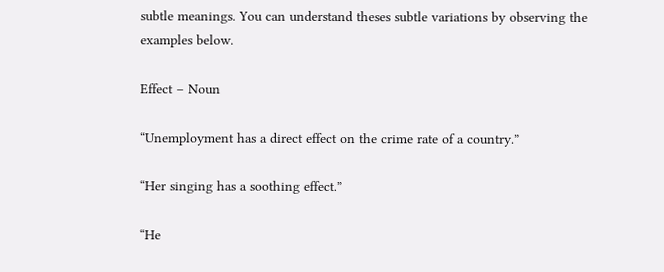subtle meanings. You can understand theses subtle variations by observing the examples below.

Effect – Noun

“Unemployment has a direct effect on the crime rate of a country.”

“Her singing has a soothing effect.”

“He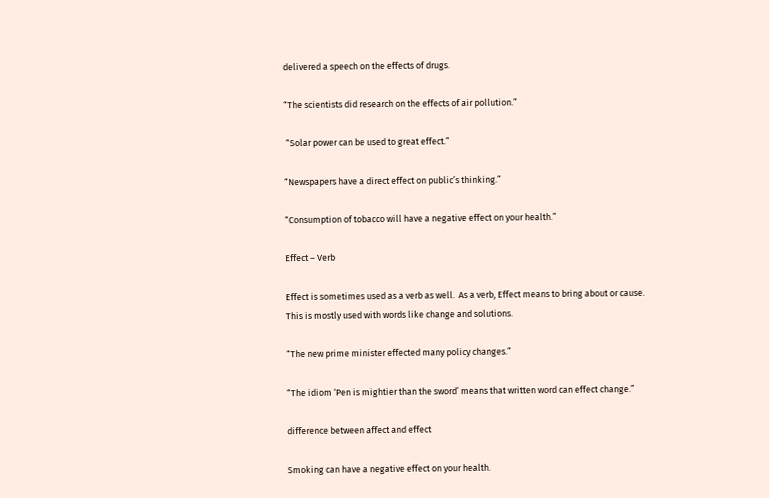delivered a speech on the effects of drugs.

“The scientists did research on the effects of air pollution.”

 “Solar power can be used to great effect.”

“Newspapers have a direct effect on public’s thinking.”

“Consumption of tobacco will have a negative effect on your health.”

Effect – Verb

Effect is sometimes used as a verb as well.  As a verb, Effect means to bring about or cause. This is mostly used with words like change and solutions.

“The new prime minister effected many policy changes.”

“The idiom ‘Pen is mightier than the sword’ means that written word can effect change.”

difference between affect and effect

Smoking can have a negative effect on your health.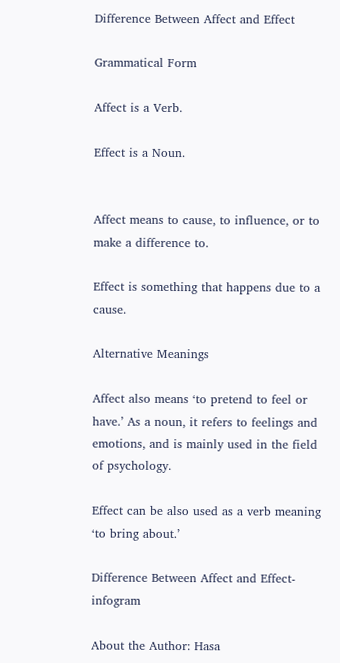Difference Between Affect and Effect

Grammatical Form

Affect is a Verb.

Effect is a Noun.


Affect means to cause, to influence, or to make a difference to.

Effect is something that happens due to a cause.

Alternative Meanings

Affect also means ‘to pretend to feel or have.’ As a noun, it refers to feelings and emotions, and is mainly used in the field of psychology.

Effect can be also used as a verb meaning ‘to bring about.’

Difference Between Affect and Effect-infogram

About the Author: Hasa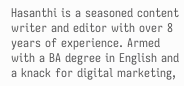Hasanthi is a seasoned content writer and editor with over 8 years of experience. Armed with a BA degree in English and a knack for digital marketing,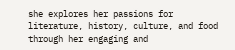she explores her passions for literature, history, culture, and food through her engaging and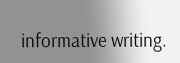informative writing.